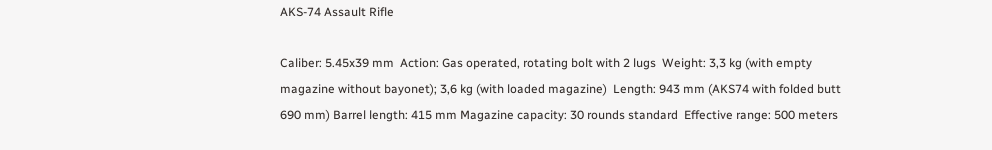AKS-74 Assault Rifle

Caliber: 5.45x39 mm  Action: Gas operated, rotating bolt with 2 lugs  Weight: 3,3 kg (with empty magazine without bayonet); 3,6 kg (with loaded magazine)  Length: 943 mm (AKS74 with folded butt  690 mm) Barrel length: 415 mm Magazine capacity: 30 rounds standard  Effective range: 500 meters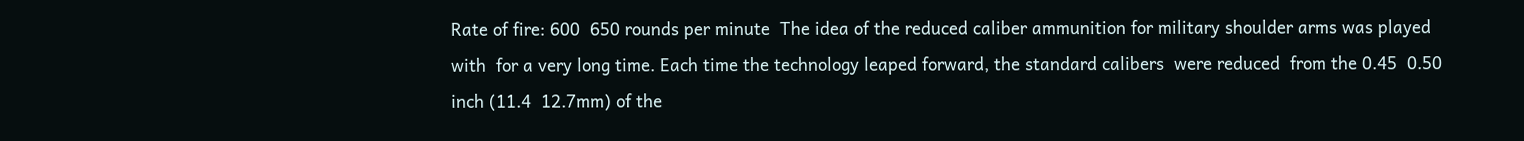Rate of fire: 600  650 rounds per minute  The idea of the reduced caliber ammunition for military shoulder arms was played with  for a very long time. Each time the technology leaped forward, the standard calibers  were reduced  from the 0.45  0.50 inch (11.4  12.7mm) of the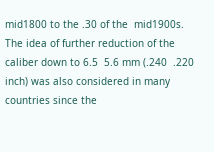mid1800 to the .30 of the  mid1900s. The idea of further reduction of the caliber down to 6.5  5.6 mm (.240  .220  inch) was also considered in many countries since the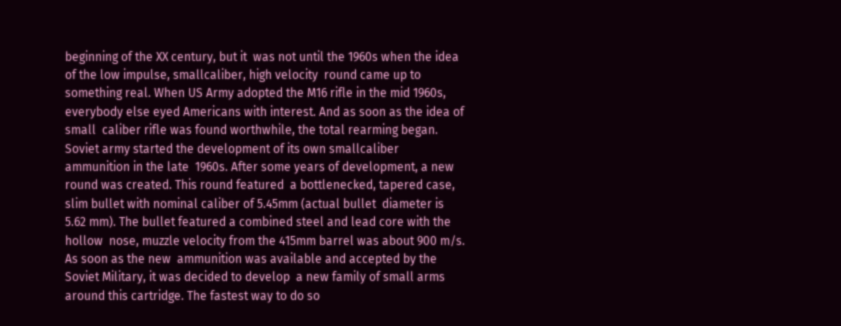beginning of the XX century, but it  was not until the 1960s when the idea of the low impulse, smallcaliber, high velocity  round came up to something real. When US Army adopted the M16 rifle in the mid 1960s, everybody else eyed Americans with interest. And as soon as the idea of small  caliber rifle was found worthwhile, the total rearming began.  Soviet army started the development of its own smallcaliber ammunition in the late  1960s. After some years of development, a new round was created. This round featured  a bottlenecked, tapered case, slim bullet with nominal caliber of 5.45mm (actual bullet  diameter is 5.62 mm). The bullet featured a combined steel and lead core with the hollow  nose, muzzle velocity from the 415mm barrel was about 900 m/s. As soon as the new  ammunition was available and accepted by the Soviet Military, it was decided to develop  a new family of small arms around this cartridge. The fastest way to do so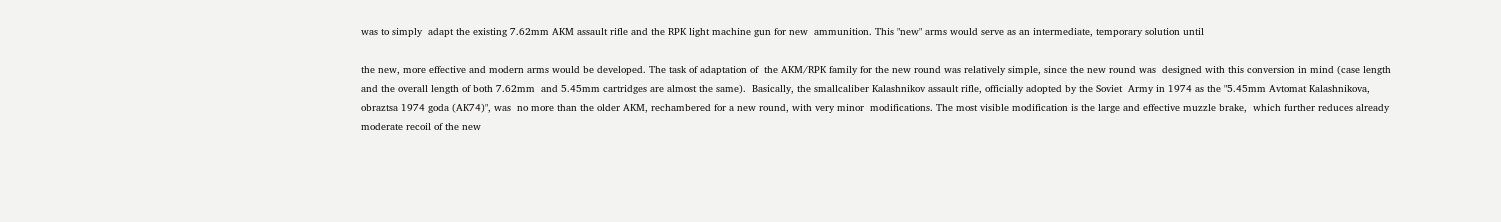was to simply  adapt the existing 7.62mm AKM assault rifle and the RPK light machine gun for new  ammunition. This "new" arms would serve as an intermediate, temporary solution until

the new, more effective and modern arms would be developed. The task of adaptation of  the AKM/RPK family for the new round was relatively simple, since the new round was  designed with this conversion in mind (case length and the overall length of both 7.62mm  and 5.45mm cartridges are almost the same).  Basically, the smallcaliber Kalashnikov assault rifle, officially adopted by the Soviet  Army in 1974 as the "5.45mm Avtomat Kalashnikova, obraztsa 1974 goda (AK74)", was  no more than the older AKM, rechambered for a new round, with very minor  modifications. The most visible modification is the large and effective muzzle brake,  which further reduces already moderate recoil of the new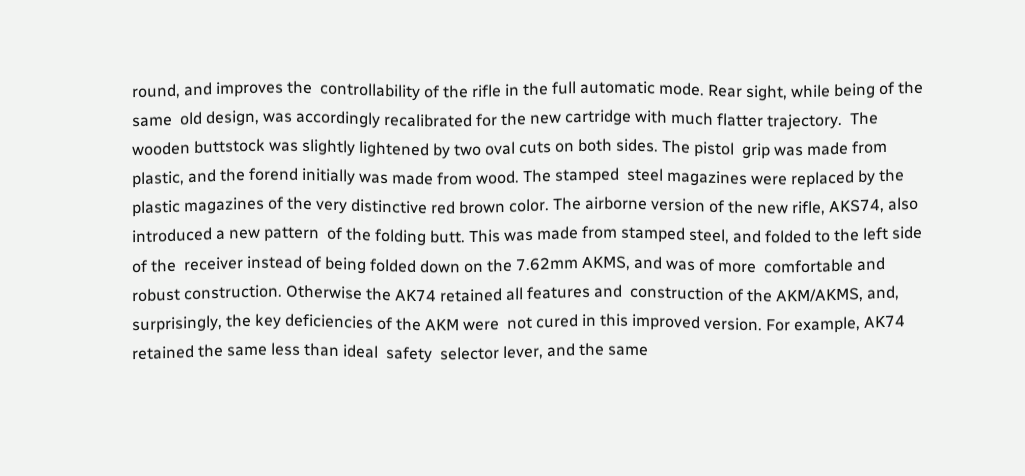round, and improves the  controllability of the rifle in the full automatic mode. Rear sight, while being of the same  old design, was accordingly recalibrated for the new cartridge with much flatter trajectory.  The wooden buttstock was slightly lightened by two oval cuts on both sides. The pistol  grip was made from plastic, and the forend initially was made from wood. The stamped  steel magazines were replaced by the plastic magazines of the very distinctive red brown color. The airborne version of the new rifle, AKS74, also introduced a new pattern  of the folding butt. This was made from stamped steel, and folded to the left side of the  receiver instead of being folded down on the 7.62mm AKMS, and was of more  comfortable and robust construction. Otherwise the AK74 retained all features and  construction of the AKM/AKMS, and, surprisingly, the key deficiencies of the AKM were  not cured in this improved version. For example, AK74 retained the same less than ideal  safety  selector lever, and the same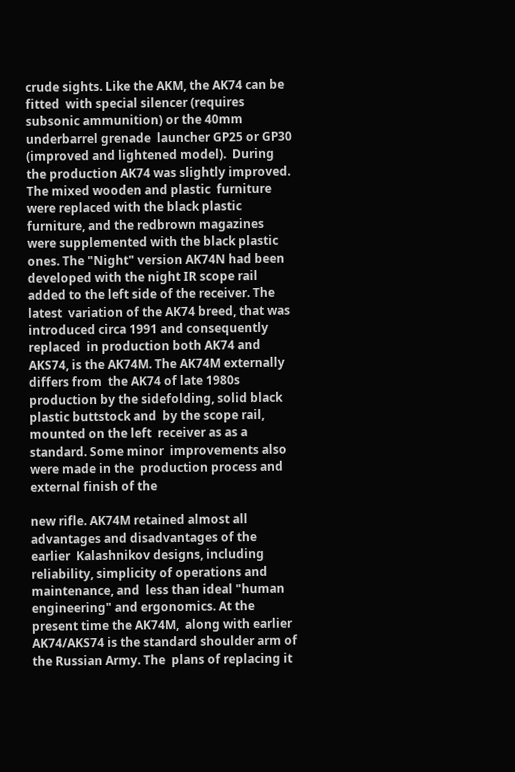crude sights. Like the AKM, the AK74 can be fitted  with special silencer (requires subsonic ammunition) or the 40mm underbarrel grenade  launcher GP25 or GP30 (improved and lightened model).  During the production AK74 was slightly improved. The mixed wooden and plastic  furniture were replaced with the black plastic furniture, and the redbrown magazines  were supplemented with the black plastic ones. The "Night" version AK74N had been  developed with the night IR scope rail added to the left side of the receiver. The latest  variation of the AK74 breed, that was introduced circa 1991 and consequently replaced  in production both AK74 and AKS74, is the AK74M. The AK74M externally differs from  the AK74 of late 1980s production by the sidefolding, solid black plastic buttstock and  by the scope rail,  mounted on the left  receiver as as a  standard. Some minor  improvements also  were made in the  production process and  external finish of the

new rifle. AK74M retained almost all advantages and disadvantages of the earlier  Kalashnikov designs, including reliability, simplicity of operations and maintenance, and  less than ideal "human engineering" and ergonomics. At the present time the AK74M,  along with earlier AK74/AKS74 is the standard shoulder arm of the Russian Army. The  plans of replacing it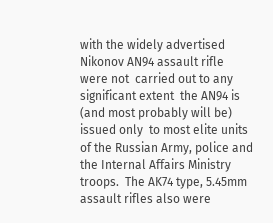with the widely advertised Nikonov AN94 assault rifle were not  carried out to any significant extent  the AN94 is (and most probably will be) issued only  to most elite units of the Russian Army, police and the Internal Affairs Ministry troops.  The AK74 type, 5.45mm assault rifles also were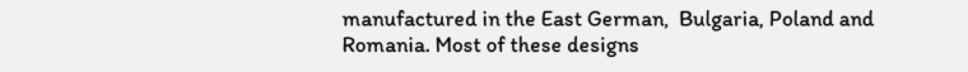manufactured in the East German,  Bulgaria, Poland and Romania. Most of these designs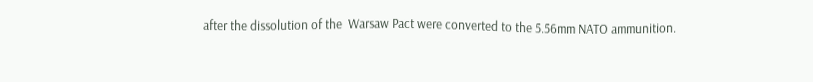after the dissolution of the  Warsaw Pact were converted to the 5.56mm NATO ammunition.